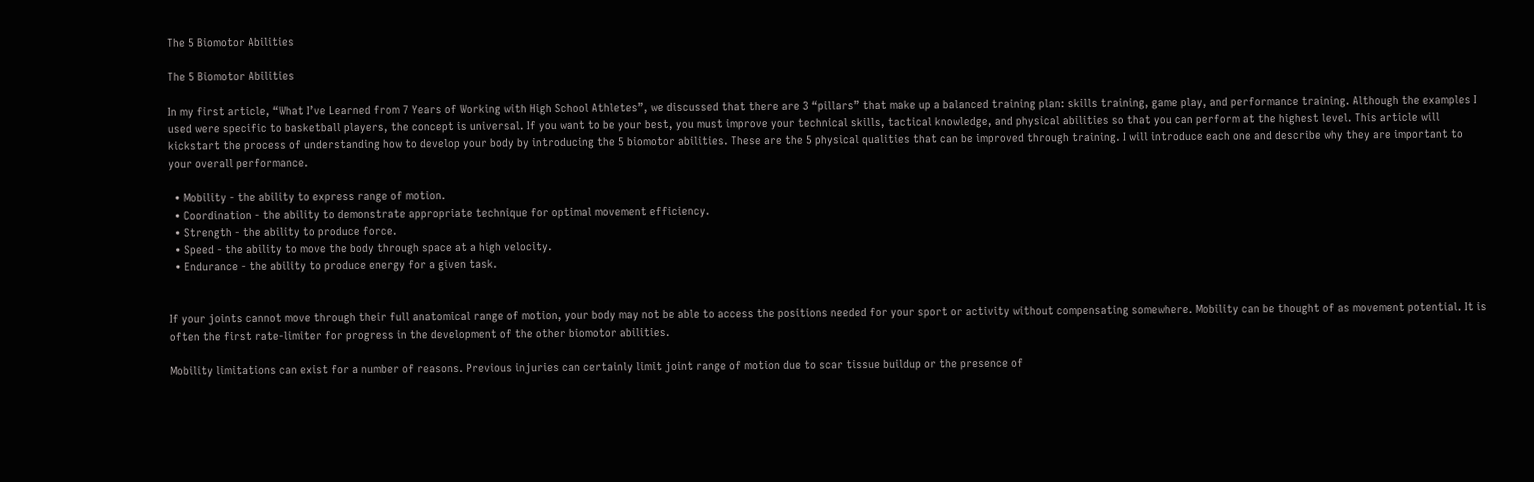The 5 Biomotor Abilities

The 5 Biomotor Abilities

In my first article, “What I’ve Learned from 7 Years of Working with High School Athletes”, we discussed that there are 3 “pillars” that make up a balanced training plan: skills training, game play, and performance training. Although the examples I used were specific to basketball players, the concept is universal. If you want to be your best, you must improve your technical skills, tactical knowledge, and physical abilities so that you can perform at the highest level. This article will kickstart the process of understanding how to develop your body by introducing the 5 biomotor abilities. These are the 5 physical qualities that can be improved through training. I will introduce each one and describe why they are important to your overall performance.

  • Mobility - the ability to express range of motion.
  • Coordination - the ability to demonstrate appropriate technique for optimal movement efficiency.
  • Strength - the ability to produce force.
  • Speed - the ability to move the body through space at a high velocity.
  • Endurance - the ability to produce energy for a given task.


If your joints cannot move through their full anatomical range of motion, your body may not be able to access the positions needed for your sport or activity without compensating somewhere. Mobility can be thought of as movement potential. It is often the first rate-limiter for progress in the development of the other biomotor abilities.

Mobility limitations can exist for a number of reasons. Previous injuries can certainly limit joint range of motion due to scar tissue buildup or the presence of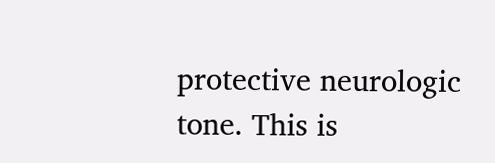protective neurologic tone. This is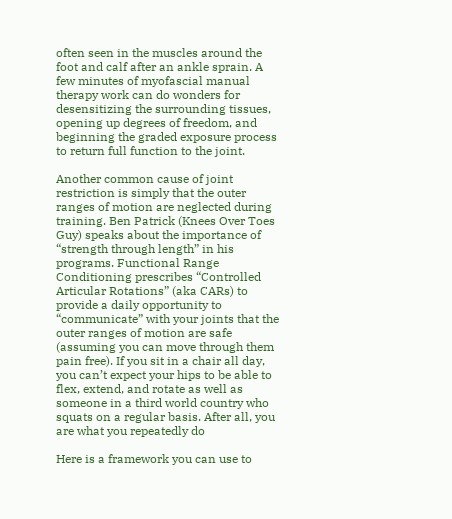often seen in the muscles around the foot and calf after an ankle sprain. A few minutes of myofascial manual therapy work can do wonders for desensitizing the surrounding tissues, opening up degrees of freedom, and beginning the graded exposure process to return full function to the joint.

Another common cause of joint restriction is simply that the outer ranges of motion are neglected during training. Ben Patrick (Knees Over Toes Guy) speaks about the importance of “strength through length” in his programs. Functional Range Conditioning prescribes “Controlled Articular Rotations” (aka CARs) to provide a daily opportunity to “communicate” with your joints that the outer ranges of motion are safe (assuming you can move through them pain free). If you sit in a chair all day, you can’t expect your hips to be able to flex, extend, and rotate as well as someone in a third world country who squats on a regular basis. After all, you are what you repeatedly do

Here is a framework you can use to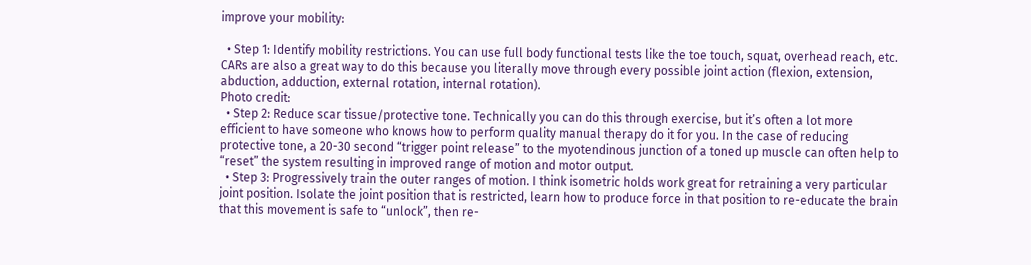improve your mobility:

  • Step 1: Identify mobility restrictions. You can use full body functional tests like the toe touch, squat, overhead reach, etc. CARs are also a great way to do this because you literally move through every possible joint action (flexion, extension, abduction, adduction, external rotation, internal rotation).
Photo credit:
  • Step 2: Reduce scar tissue/protective tone. Technically you can do this through exercise, but it’s often a lot more efficient to have someone who knows how to perform quality manual therapy do it for you. In the case of reducing protective tone, a 20-30 second “trigger point release” to the myotendinous junction of a toned up muscle can often help to “reset” the system resulting in improved range of motion and motor output.
  • Step 3: Progressively train the outer ranges of motion. I think isometric holds work great for retraining a very particular joint position. Isolate the joint position that is restricted, learn how to produce force in that position to re-educate the brain that this movement is safe to “unlock”, then re-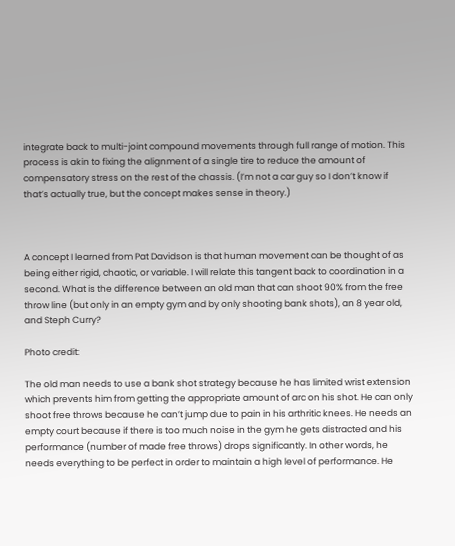integrate back to multi-joint compound movements through full range of motion. This process is akin to fixing the alignment of a single tire to reduce the amount of compensatory stress on the rest of the chassis. (I’m not a car guy so I don’t know if that’s actually true, but the concept makes sense in theory.)



A concept I learned from Pat Davidson is that human movement can be thought of as being either rigid, chaotic, or variable. I will relate this tangent back to coordination in a second. What is the difference between an old man that can shoot 90% from the free throw line (but only in an empty gym and by only shooting bank shots), an 8 year old, and Steph Curry?

Photo credit:

The old man needs to use a bank shot strategy because he has limited wrist extension which prevents him from getting the appropriate amount of arc on his shot. He can only shoot free throws because he can’t jump due to pain in his arthritic knees. He needs an empty court because if there is too much noise in the gym he gets distracted and his performance (number of made free throws) drops significantly. In other words, he needs everything to be perfect in order to maintain a high level of performance. He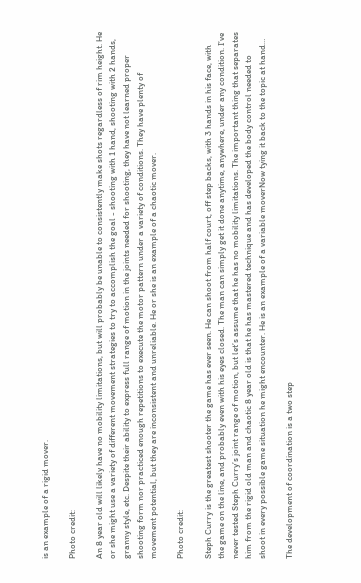is an example of a rigid mover.

Photo credit:

An 8 year old will likely have no mobility limitations, but will probably be unable to consistently make shots regardless of rim height. He or she might use a variety of different movement strategies to try to accomplish the goal - shooting with 1 hand, shooting with 2 hands, granny style, etc. Despite their ability to express full range of motion in the joints needed for shooting, they have not learned proper shooting form nor practiced enough repetitions to execute the motor pattern under a variety of conditions. They have plenty of movement potential, but they are inconsistent and unreliable. He or she is an example of a chaotic mover.

Photo credit:

Steph Curry is the greatest shooter the game has ever seen. He can shoot from half court, off step backs, with 3 hands in his face, with the game on the line, and probably even with his eyes closed. The man can simply get it done anytime, anywhere, under any condition. I’ve never tested Steph Curry’s joint range of motion, but let’s assume that he has no mobility limitations. The important thing that separates him from the rigid old man and chaotic 8 year old is that he has mastered technique and has developed the body control needed to shoot in every possible game situation he might encounter. He is an example of a variable moverNow tying it back to the topic at hand…

The development of coordination is a two step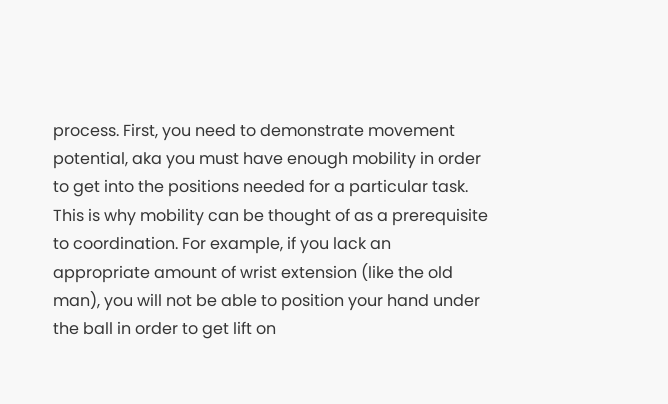process. First, you need to demonstrate movement potential, aka you must have enough mobility in order to get into the positions needed for a particular task. This is why mobility can be thought of as a prerequisite to coordination. For example, if you lack an appropriate amount of wrist extension (like the old man), you will not be able to position your hand under the ball in order to get lift on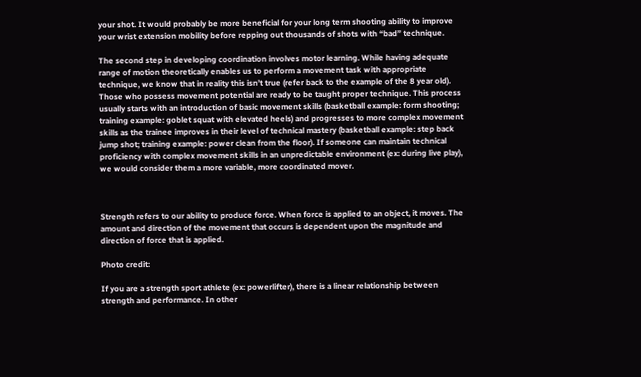your shot. It would probably be more beneficial for your long term shooting ability to improve your wrist extension mobility before repping out thousands of shots with “bad” technique.

The second step in developing coordination involves motor learning. While having adequate range of motion theoretically enables us to perform a movement task with appropriate technique, we know that in reality this isn’t true (refer back to the example of the 8 year old). Those who possess movement potential are ready to be taught proper technique. This process usually starts with an introduction of basic movement skills (basketball example: form shooting; training example: goblet squat with elevated heels) and progresses to more complex movement skills as the trainee improves in their level of technical mastery (basketball example: step back jump shot; training example: power clean from the floor). If someone can maintain technical proficiency with complex movement skills in an unpredictable environment (ex: during live play), we would consider them a more variable, more coordinated mover.



Strength refers to our ability to produce force. When force is applied to an object, it moves. The amount and direction of the movement that occurs is dependent upon the magnitude and direction of force that is applied.

Photo credit:

If you are a strength sport athlete (ex: powerlifter), there is a linear relationship between strength and performance. In other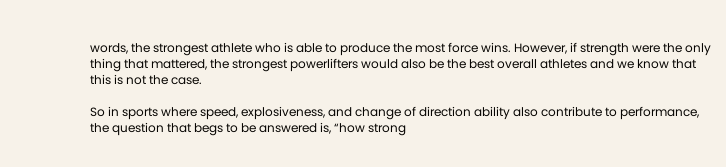words, the strongest athlete who is able to produce the most force wins. However, if strength were the only thing that mattered, the strongest powerlifters would also be the best overall athletes and we know that this is not the case.

So in sports where speed, explosiveness, and change of direction ability also contribute to performance, the question that begs to be answered is, “how strong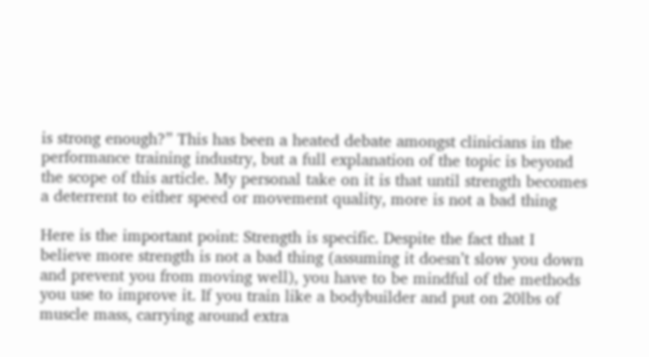is strong enough?” This has been a heated debate amongst clinicians in the performance training industry, but a full explanation of the topic is beyond the scope of this article. My personal take on it is that until strength becomes a deterrent to either speed or movement quality, more is not a bad thing

Here is the important point: Strength is specific. Despite the fact that I believe more strength is not a bad thing (assuming it doesn’t slow you down and prevent you from moving well), you have to be mindful of the methods you use to improve it. If you train like a bodybuilder and put on 20lbs of muscle mass, carrying around extra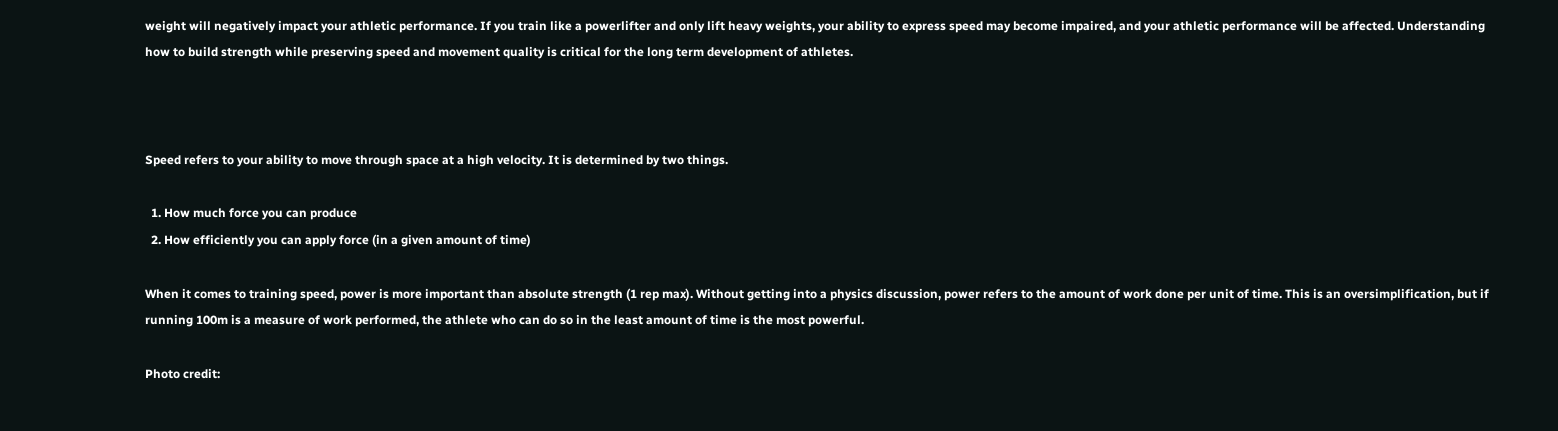weight will negatively impact your athletic performance. If you train like a powerlifter and only lift heavy weights, your ability to express speed may become impaired, and your athletic performance will be affected. Understanding how to build strength while preserving speed and movement quality is critical for the long term development of athletes.



Speed refers to your ability to move through space at a high velocity. It is determined by two things.

  1. How much force you can produce
  2. How efficiently you can apply force (in a given amount of time)

When it comes to training speed, power is more important than absolute strength (1 rep max). Without getting into a physics discussion, power refers to the amount of work done per unit of time. This is an oversimplification, but if running 100m is a measure of work performed, the athlete who can do so in the least amount of time is the most powerful.

Photo credit: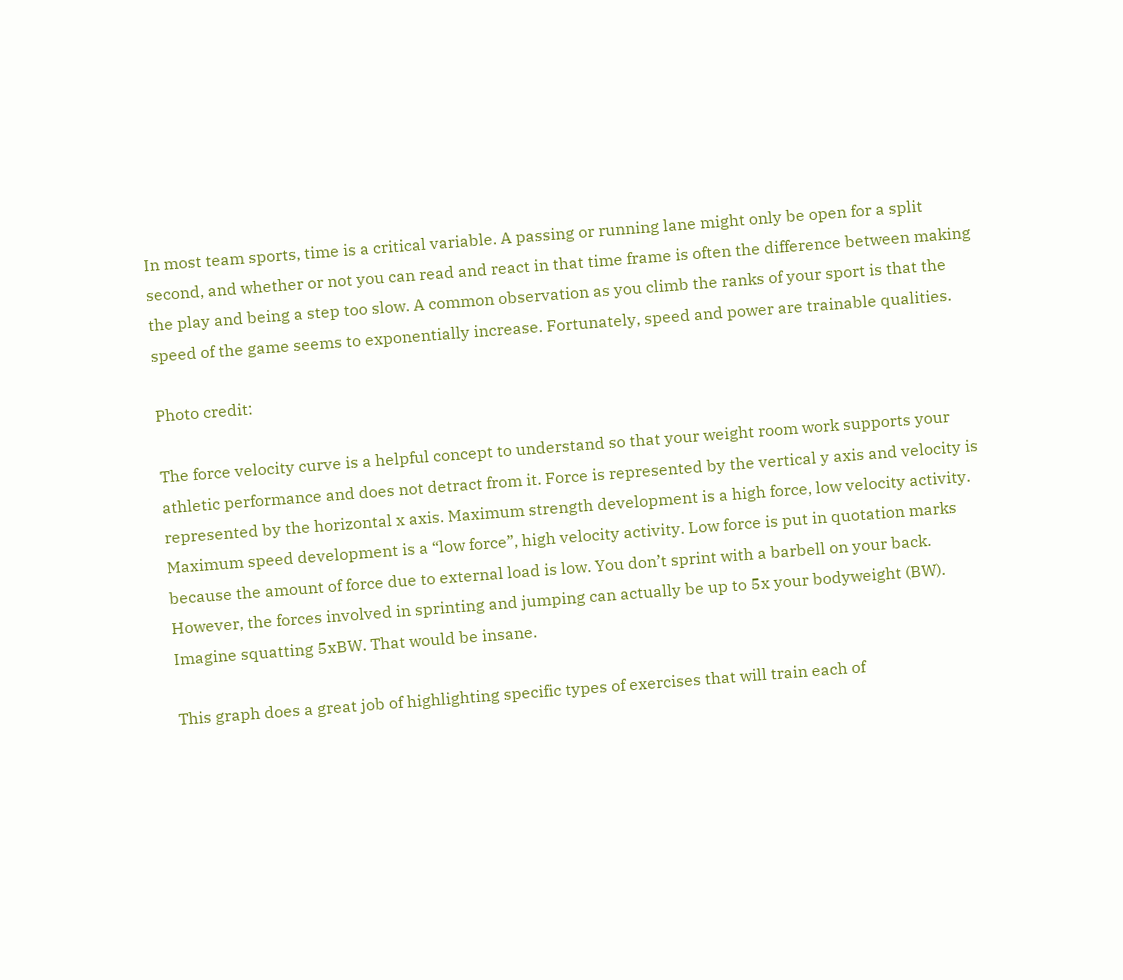In most team sports, time is a critical variable. A passing or running lane might only be open for a split second, and whether or not you can read and react in that time frame is often the difference between making the play and being a step too slow. A common observation as you climb the ranks of your sport is that the speed of the game seems to exponentially increase. Fortunately, speed and power are trainable qualities.

Photo credit:

The force velocity curve is a helpful concept to understand so that your weight room work supports your athletic performance and does not detract from it. Force is represented by the vertical y axis and velocity is represented by the horizontal x axis. Maximum strength development is a high force, low velocity activity. Maximum speed development is a “low force”, high velocity activity. Low force is put in quotation marks because the amount of force due to external load is low. You don’t sprint with a barbell on your back. However, the forces involved in sprinting and jumping can actually be up to 5x your bodyweight (BW). Imagine squatting 5xBW. That would be insane.

This graph does a great job of highlighting specific types of exercises that will train each of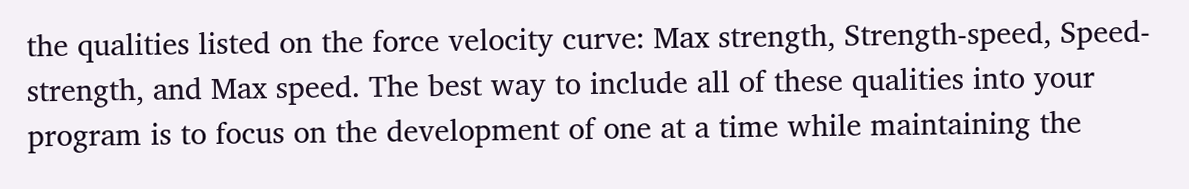the qualities listed on the force velocity curve: Max strength, Strength-speed, Speed-strength, and Max speed. The best way to include all of these qualities into your program is to focus on the development of one at a time while maintaining the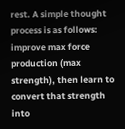rest. A simple thought process is as follows: improve max force production (max strength), then learn to convert that strength into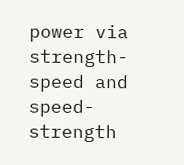power via strength-speed and speed-strength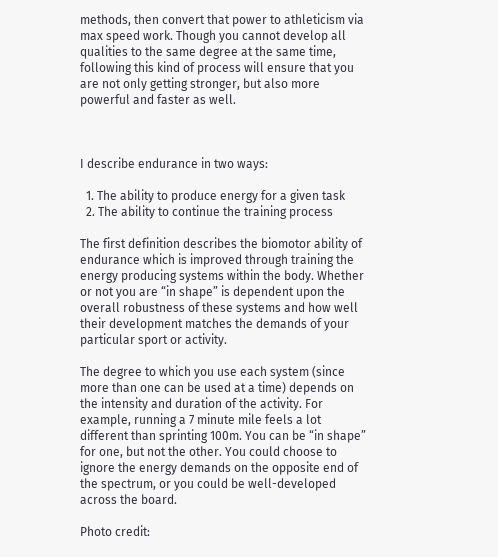methods, then convert that power to athleticism via max speed work. Though you cannot develop all qualities to the same degree at the same time, following this kind of process will ensure that you are not only getting stronger, but also more powerful and faster as well.



I describe endurance in two ways:

  1. The ability to produce energy for a given task
  2. The ability to continue the training process

The first definition describes the biomotor ability of endurance which is improved through training the energy producing systems within the body. Whether or not you are “in shape” is dependent upon the overall robustness of these systems and how well their development matches the demands of your particular sport or activity.

The degree to which you use each system (since more than one can be used at a time) depends on the intensity and duration of the activity. For example, running a 7 minute mile feels a lot different than sprinting 100m. You can be “in shape” for one, but not the other. You could choose to ignore the energy demands on the opposite end of the spectrum, or you could be well-developed across the board.

Photo credit: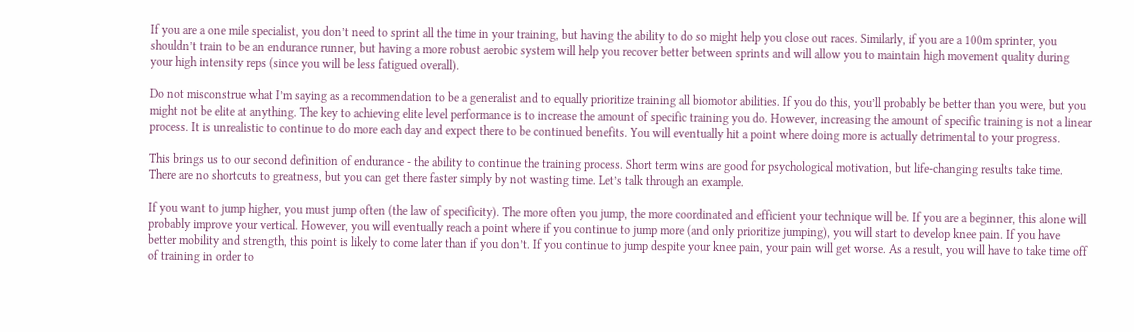If you are a one mile specialist, you don’t need to sprint all the time in your training, but having the ability to do so might help you close out races. Similarly, if you are a 100m sprinter, you shouldn’t train to be an endurance runner, but having a more robust aerobic system will help you recover better between sprints and will allow you to maintain high movement quality during your high intensity reps (since you will be less fatigued overall).

Do not misconstrue what I’m saying as a recommendation to be a generalist and to equally prioritize training all biomotor abilities. If you do this, you’ll probably be better than you were, but you might not be elite at anything. The key to achieving elite level performance is to increase the amount of specific training you do. However, increasing the amount of specific training is not a linear process. It is unrealistic to continue to do more each day and expect there to be continued benefits. You will eventually hit a point where doing more is actually detrimental to your progress.

This brings us to our second definition of endurance - the ability to continue the training process. Short term wins are good for psychological motivation, but life-changing results take time. There are no shortcuts to greatness, but you can get there faster simply by not wasting time. Let’s talk through an example.

If you want to jump higher, you must jump often (the law of specificity). The more often you jump, the more coordinated and efficient your technique will be. If you are a beginner, this alone will probably improve your vertical. However, you will eventually reach a point where if you continue to jump more (and only prioritize jumping), you will start to develop knee pain. If you have better mobility and strength, this point is likely to come later than if you don’t. If you continue to jump despite your knee pain, your pain will get worse. As a result, you will have to take time off of training in order to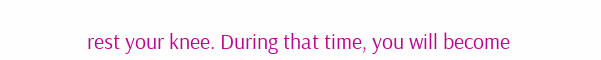rest your knee. During that time, you will become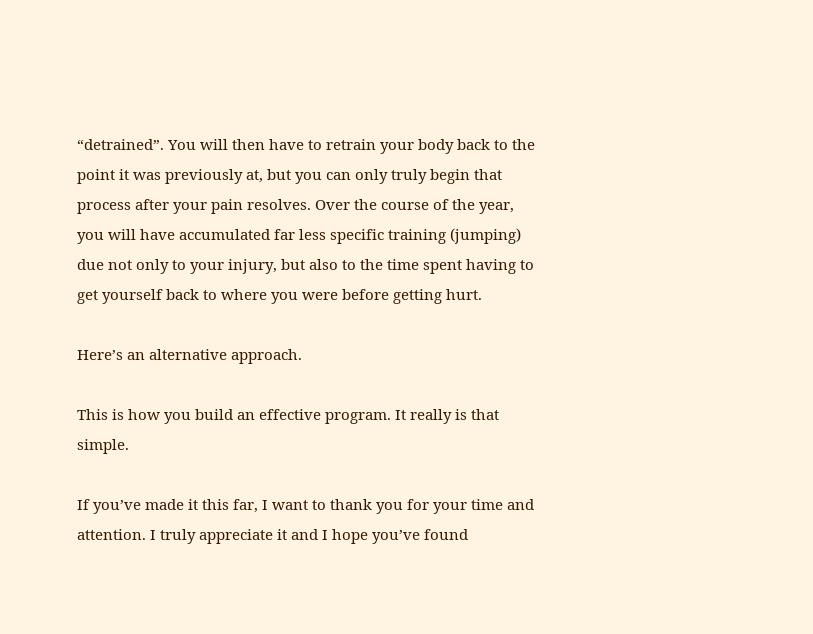“detrained”. You will then have to retrain your body back to the point it was previously at, but you can only truly begin that process after your pain resolves. Over the course of the year, you will have accumulated far less specific training (jumping) due not only to your injury, but also to the time spent having to get yourself back to where you were before getting hurt.

Here’s an alternative approach.

This is how you build an effective program. It really is that simple.

If you’ve made it this far, I want to thank you for your time and attention. I truly appreciate it and I hope you’ve found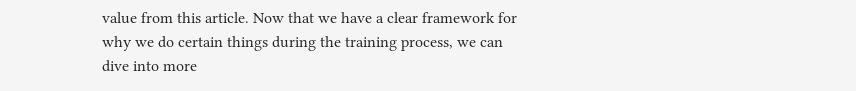value from this article. Now that we have a clear framework for why we do certain things during the training process, we can dive into more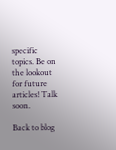specific topics. Be on the lookout for future articles! Talk soon.

Back to blog